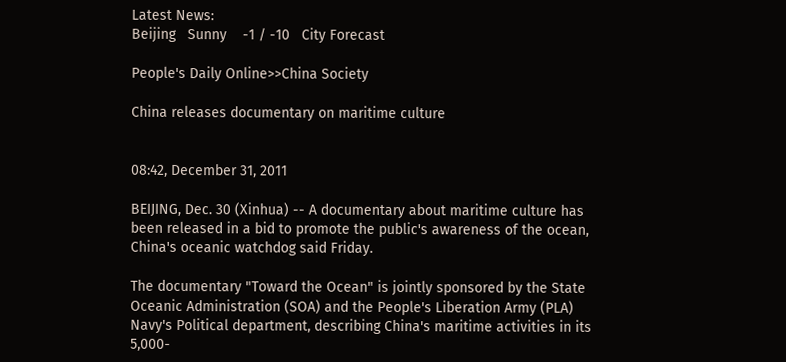Latest News:
Beijing   Sunny    -1 / -10   City Forecast

People's Daily Online>>China Society

China releases documentary on maritime culture


08:42, December 31, 2011

BEIJING, Dec. 30 (Xinhua) -- A documentary about maritime culture has been released in a bid to promote the public's awareness of the ocean, China's oceanic watchdog said Friday.

The documentary "Toward the Ocean" is jointly sponsored by the State Oceanic Administration (SOA) and the People's Liberation Army (PLA) Navy's Political department, describing China's maritime activities in its 5,000-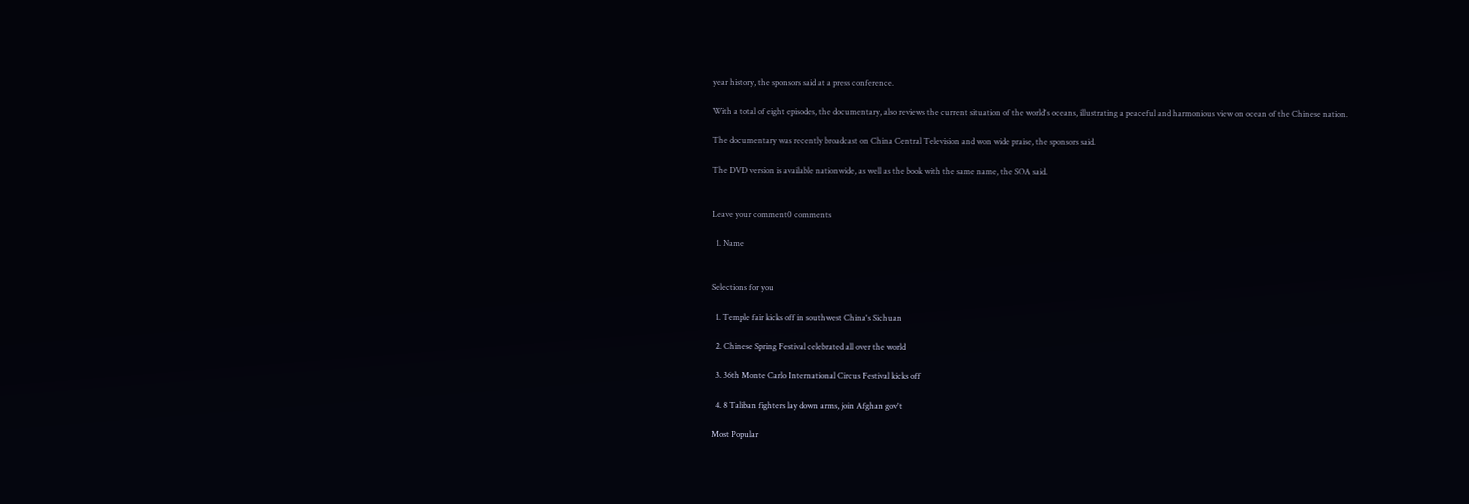year history, the sponsors said at a press conference.

With a total of eight episodes, the documentary, also reviews the current situation of the world's oceans, illustrating a peaceful and harmonious view on ocean of the Chinese nation.

The documentary was recently broadcast on China Central Television and won wide praise, the sponsors said.

The DVD version is available nationwide, as well as the book with the same name, the SOA said.


Leave your comment0 comments

  1. Name


Selections for you

  1. Temple fair kicks off in southwest China's Sichuan

  2. Chinese Spring Festival celebrated all over the world

  3. 36th Monte Carlo International Circus Festival kicks off

  4. 8 Taliban fighters lay down arms, join Afghan gov't

Most Popular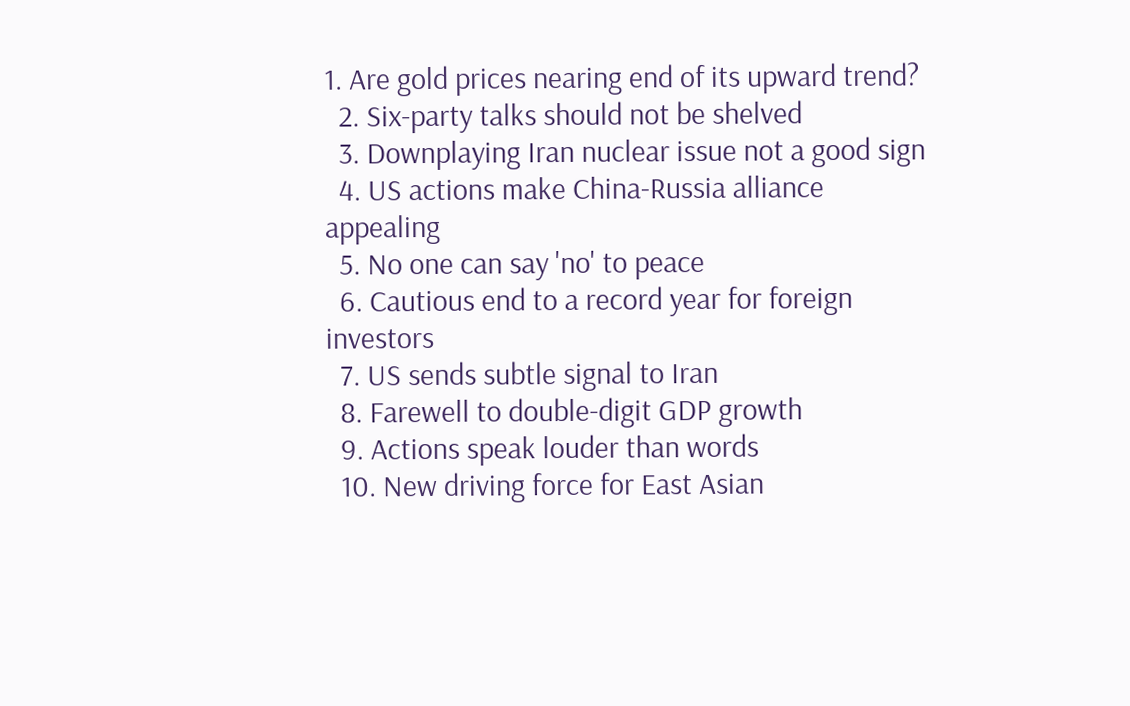1. Are gold prices nearing end of its upward trend?
  2. Six-party talks should not be shelved
  3. Downplaying Iran nuclear issue not a good sign
  4. US actions make China-Russia alliance appealing
  5. No one can say 'no' to peace
  6. Cautious end to a record year for foreign investors
  7. US sends subtle signal to Iran
  8. Farewell to double-digit GDP growth
  9. Actions speak louder than words
  10. New driving force for East Asian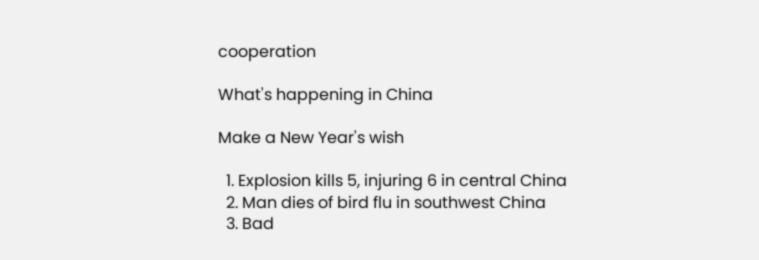cooperation

What's happening in China

Make a New Year's wish

  1. Explosion kills 5, injuring 6 in central China
  2. Man dies of bird flu in southwest China
  3. Bad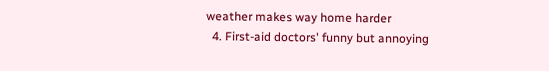weather makes way home harder
  4. First-aid doctors' funny but annoying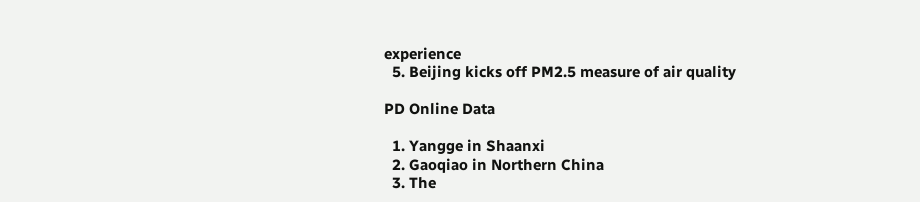experience
  5. Beijing kicks off PM2.5 measure of air quality

PD Online Data

  1. Yangge in Shaanxi
  2. Gaoqiao in Northern China
  3. The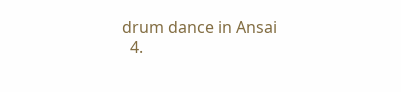drum dance in Ansai
  4.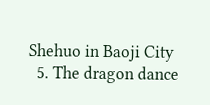Shehuo in Baoji City
  5. The dragon dance